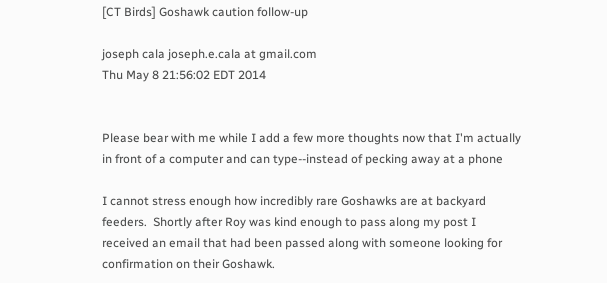[CT Birds] Goshawk caution follow-up

joseph cala joseph.e.cala at gmail.com
Thu May 8 21:56:02 EDT 2014


Please bear with me while I add a few more thoughts now that I'm actually
in front of a computer and can type--instead of pecking away at a phone

I cannot stress enough how incredibly rare Goshawks are at backyard
feeders.  Shortly after Roy was kind enough to pass along my post I
received an email that had been passed along with someone looking for
confirmation on their Goshawk.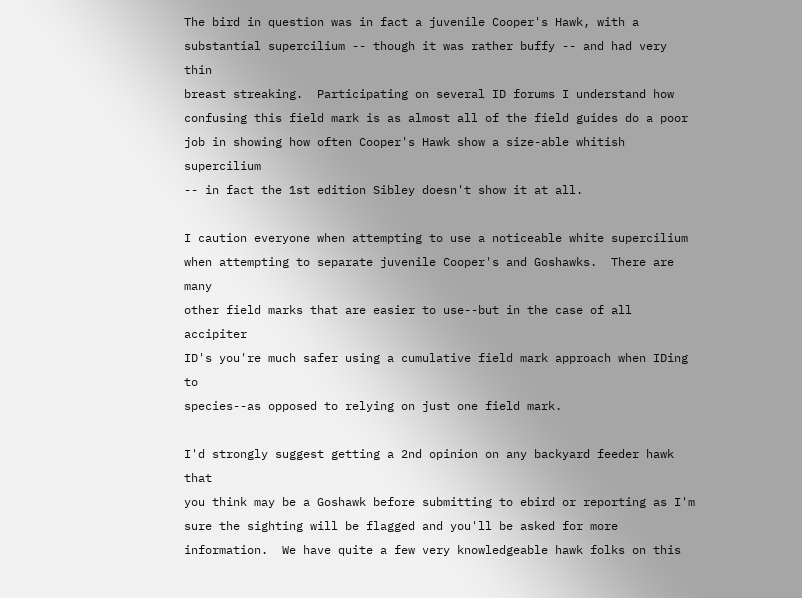The bird in question was in fact a juvenile Cooper's Hawk, with a
substantial supercilium -- though it was rather buffy -- and had very thin
breast streaking.  Participating on several ID forums I understand how
confusing this field mark is as almost all of the field guides do a poor
job in showing how often Cooper's Hawk show a size-able whitish supercilium
-- in fact the 1st edition Sibley doesn't show it at all.

I caution everyone when attempting to use a noticeable white supercilium
when attempting to separate juvenile Cooper's and Goshawks.  There are many
other field marks that are easier to use--but in the case of all accipiter
ID's you're much safer using a cumulative field mark approach when IDing to
species--as opposed to relying on just one field mark.

I'd strongly suggest getting a 2nd opinion on any backyard feeder hawk that
you think may be a Goshawk before submitting to ebird or reporting as I'm
sure the sighting will be flagged and you'll be asked for more
information.  We have quite a few very knowledgeable hawk folks on this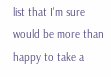list that I'm sure would be more than happy to take a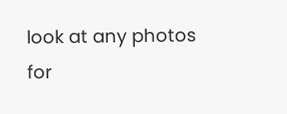look at any photos
for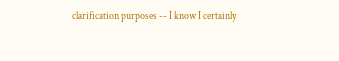clarification purposes -- I know I certainly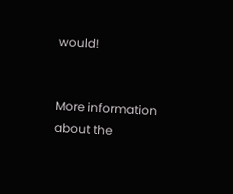would!


More information about the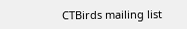CTBirds mailing list